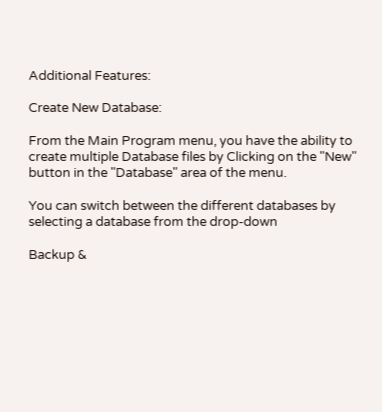Additional Features:

Create New Database:

From the Main Program menu, you have the ability to create multiple Database files by Clicking on the "New" button in the "Database" area of the menu.

You can switch between the different databases by selecting a database from the drop-down

Backup &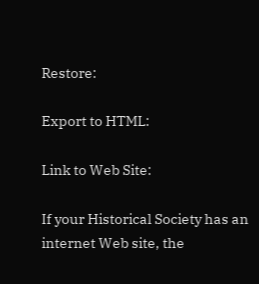Restore:

Export to HTML:

Link to Web Site:

If your Historical Society has an internet Web site, the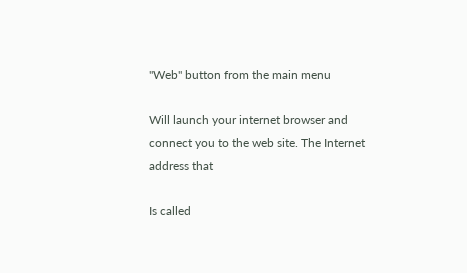"Web" button from the main menu

Will launch your internet browser and connect you to the web site. The Internet address that

Is called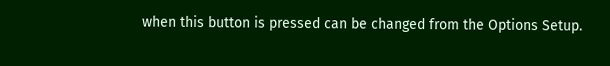when this button is pressed can be changed from the Options Setup.